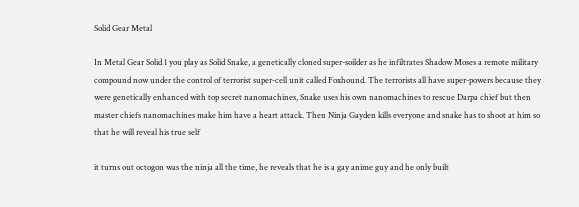Solid Gear Metal

In Metal Gear Solid 1 you play as Solid Snake, a genetically cloned super-soilder as he infiltrates Shadow Moses a remote military compound now under the control of terrorist super-cell unit called Foxhound. The terrorists all have super-powers because they were genetically enhanced with top secret nanomachines, Snake uses his own nanomachines to rescue Darpa chief but then master chiefs nanomachines make him have a heart attack. Then Ninja Gayden kills everyone and snake has to shoot at him so that he will reveal his true self

it turns out octogon was the ninja all the time, he reveals that he is a gay anime guy and he only built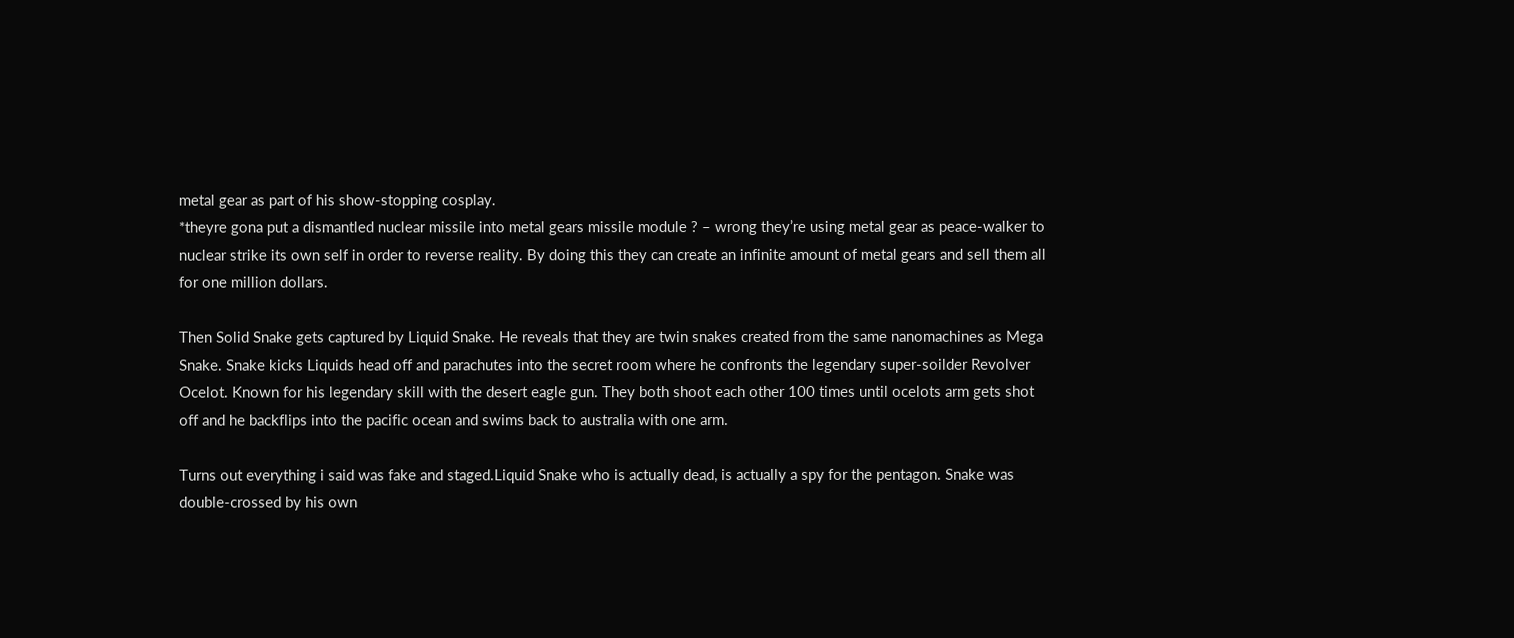metal gear as part of his show-stopping cosplay.
*theyre gona put a dismantled nuclear missile into metal gears missile module ? – wrong they’re using metal gear as peace-walker to nuclear strike its own self in order to reverse reality. By doing this they can create an infinite amount of metal gears and sell them all for one million dollars.

Then Solid Snake gets captured by Liquid Snake. He reveals that they are twin snakes created from the same nanomachines as Mega Snake. Snake kicks Liquids head off and parachutes into the secret room where he confronts the legendary super-soilder Revolver Ocelot. Known for his legendary skill with the desert eagle gun. They both shoot each other 100 times until ocelots arm gets shot off and he backflips into the pacific ocean and swims back to australia with one arm.

Turns out everything i said was fake and staged.Liquid Snake who is actually dead, is actually a spy for the pentagon. Snake was double-crossed by his own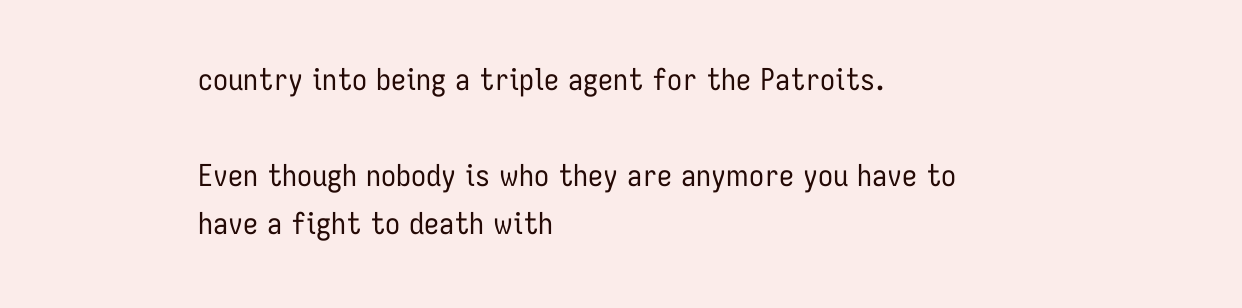country into being a triple agent for the Patroits.

Even though nobody is who they are anymore you have to have a fight to death with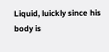Liquid, luickly since his body is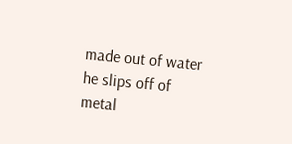made out of water he slips off of metal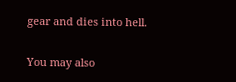gear and dies into hell.

You may also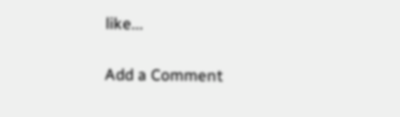like...

Add a Comment